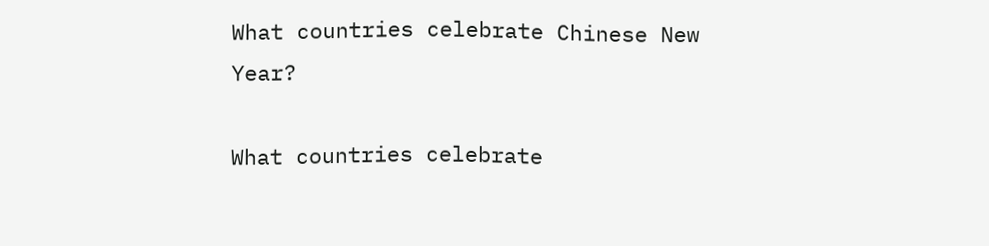What countries celebrate Chinese New Year?

What countries celebrate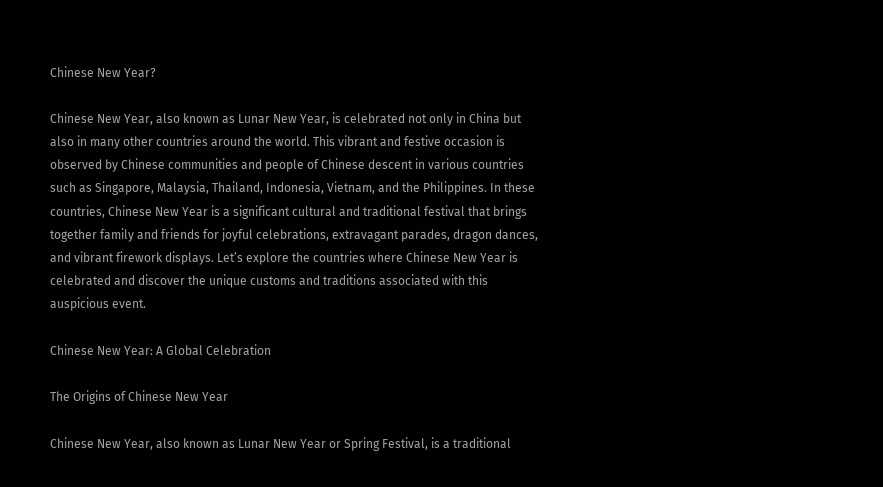Chinese New Year?

Chinese New Year, also known as Lunar New Year, is celebrated not only in China but also in many other countries around the world. This vibrant and festive occasion is observed by Chinese communities and people of Chinese descent in various countries such as Singapore, Malaysia, Thailand, Indonesia, Vietnam, and the Philippines. In these countries, Chinese New Year is a significant cultural and traditional festival that brings together family and friends for joyful celebrations, extravagant parades, dragon dances, and vibrant firework displays. Let’s explore the countries where Chinese New Year is celebrated and discover the unique customs and traditions associated with this auspicious event.

Chinese New Year: A Global Celebration

The Origins of Chinese New Year

Chinese New Year, also known as Lunar New Year or Spring Festival, is a traditional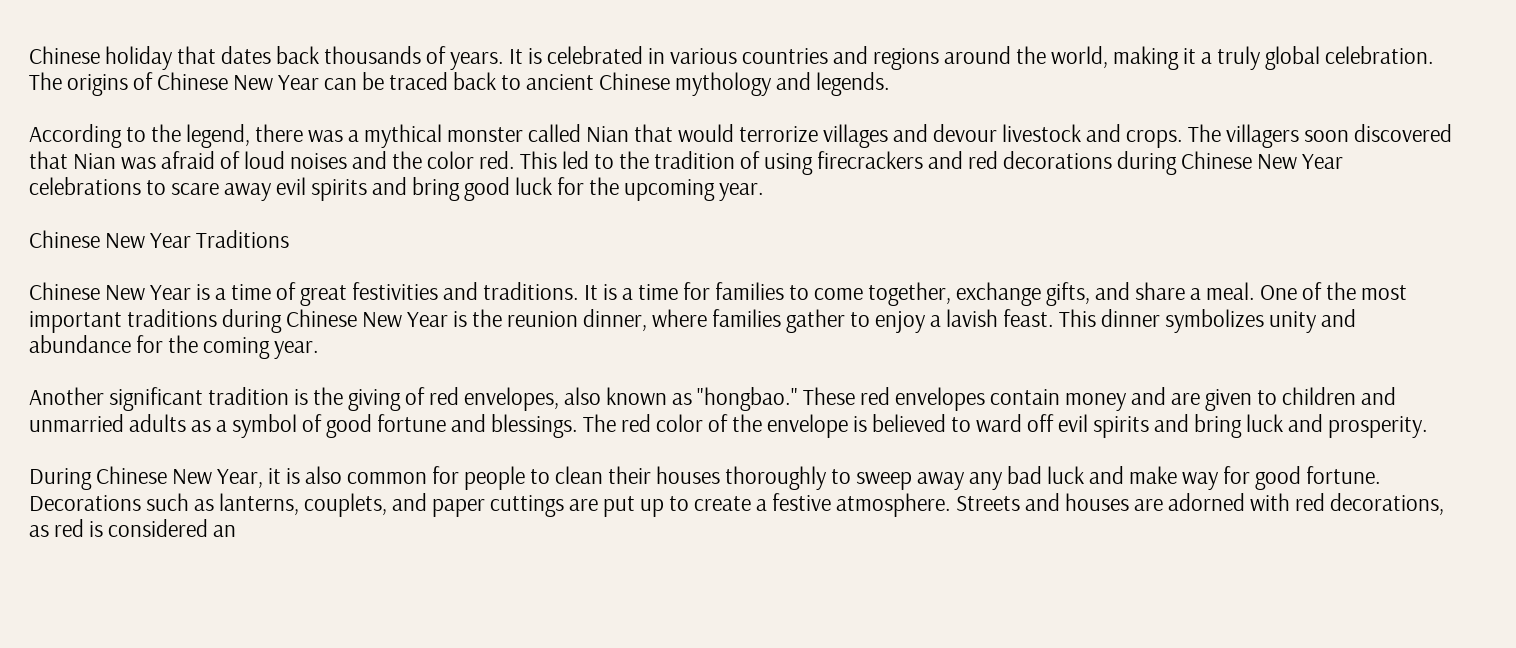Chinese holiday that dates back thousands of years. It is celebrated in various countries and regions around the world, making it a truly global celebration. The origins of Chinese New Year can be traced back to ancient Chinese mythology and legends.

According to the legend, there was a mythical monster called Nian that would terrorize villages and devour livestock and crops. The villagers soon discovered that Nian was afraid of loud noises and the color red. This led to the tradition of using firecrackers and red decorations during Chinese New Year celebrations to scare away evil spirits and bring good luck for the upcoming year.

Chinese New Year Traditions

Chinese New Year is a time of great festivities and traditions. It is a time for families to come together, exchange gifts, and share a meal. One of the most important traditions during Chinese New Year is the reunion dinner, where families gather to enjoy a lavish feast. This dinner symbolizes unity and abundance for the coming year.

Another significant tradition is the giving of red envelopes, also known as "hongbao." These red envelopes contain money and are given to children and unmarried adults as a symbol of good fortune and blessings. The red color of the envelope is believed to ward off evil spirits and bring luck and prosperity.

During Chinese New Year, it is also common for people to clean their houses thoroughly to sweep away any bad luck and make way for good fortune. Decorations such as lanterns, couplets, and paper cuttings are put up to create a festive atmosphere. Streets and houses are adorned with red decorations, as red is considered an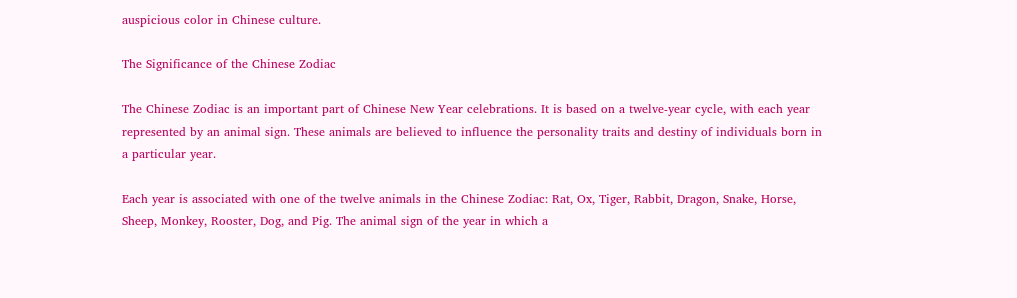auspicious color in Chinese culture.

The Significance of the Chinese Zodiac

The Chinese Zodiac is an important part of Chinese New Year celebrations. It is based on a twelve-year cycle, with each year represented by an animal sign. These animals are believed to influence the personality traits and destiny of individuals born in a particular year.

Each year is associated with one of the twelve animals in the Chinese Zodiac: Rat, Ox, Tiger, Rabbit, Dragon, Snake, Horse, Sheep, Monkey, Rooster, Dog, and Pig. The animal sign of the year in which a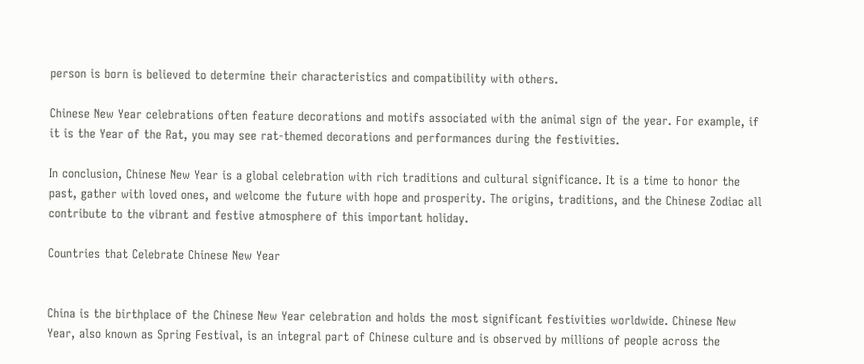person is born is believed to determine their characteristics and compatibility with others.

Chinese New Year celebrations often feature decorations and motifs associated with the animal sign of the year. For example, if it is the Year of the Rat, you may see rat-themed decorations and performances during the festivities.

In conclusion, Chinese New Year is a global celebration with rich traditions and cultural significance. It is a time to honor the past, gather with loved ones, and welcome the future with hope and prosperity. The origins, traditions, and the Chinese Zodiac all contribute to the vibrant and festive atmosphere of this important holiday.

Countries that Celebrate Chinese New Year


China is the birthplace of the Chinese New Year celebration and holds the most significant festivities worldwide. Chinese New Year, also known as Spring Festival, is an integral part of Chinese culture and is observed by millions of people across the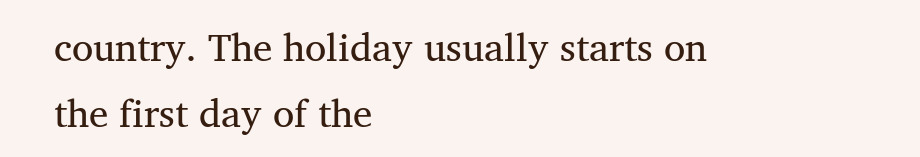country. The holiday usually starts on the first day of the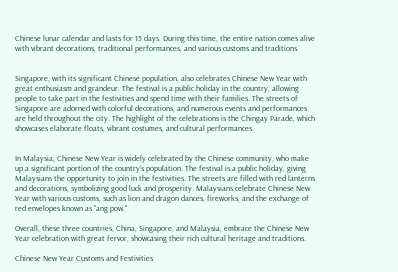Chinese lunar calendar and lasts for 15 days. During this time, the entire nation comes alive with vibrant decorations, traditional performances, and various customs and traditions.


Singapore, with its significant Chinese population, also celebrates Chinese New Year with great enthusiasm and grandeur. The festival is a public holiday in the country, allowing people to take part in the festivities and spend time with their families. The streets of Singapore are adorned with colorful decorations, and numerous events and performances are held throughout the city. The highlight of the celebrations is the Chingay Parade, which showcases elaborate floats, vibrant costumes, and cultural performances.


In Malaysia, Chinese New Year is widely celebrated by the Chinese community, who make up a significant portion of the country’s population. The festival is a public holiday, giving Malaysians the opportunity to join in the festivities. The streets are filled with red lanterns and decorations, symbolizing good luck and prosperity. Malaysians celebrate Chinese New Year with various customs, such as lion and dragon dances, fireworks, and the exchange of red envelopes known as "ang pow."

Overall, these three countries, China, Singapore, and Malaysia, embrace the Chinese New Year celebration with great fervor, showcasing their rich cultural heritage and traditions.

Chinese New Year Customs and Festivities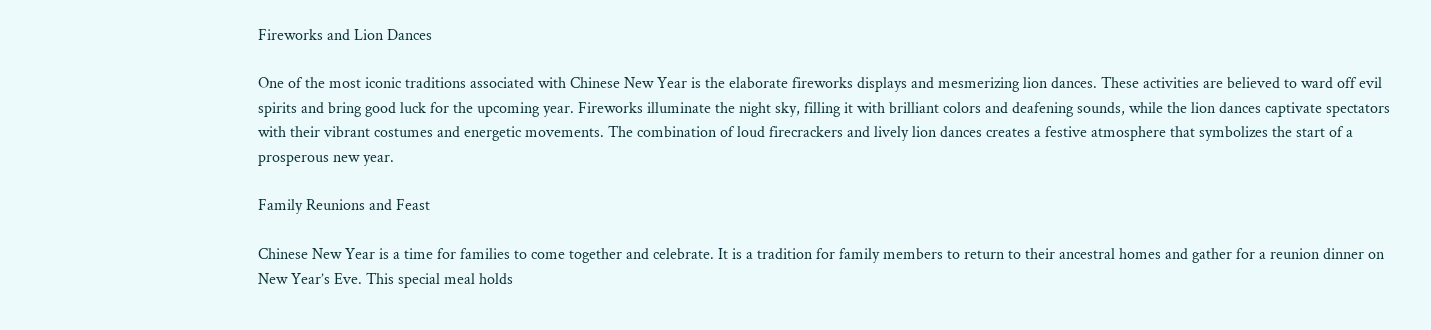Fireworks and Lion Dances

One of the most iconic traditions associated with Chinese New Year is the elaborate fireworks displays and mesmerizing lion dances. These activities are believed to ward off evil spirits and bring good luck for the upcoming year. Fireworks illuminate the night sky, filling it with brilliant colors and deafening sounds, while the lion dances captivate spectators with their vibrant costumes and energetic movements. The combination of loud firecrackers and lively lion dances creates a festive atmosphere that symbolizes the start of a prosperous new year.

Family Reunions and Feast

Chinese New Year is a time for families to come together and celebrate. It is a tradition for family members to return to their ancestral homes and gather for a reunion dinner on New Year’s Eve. This special meal holds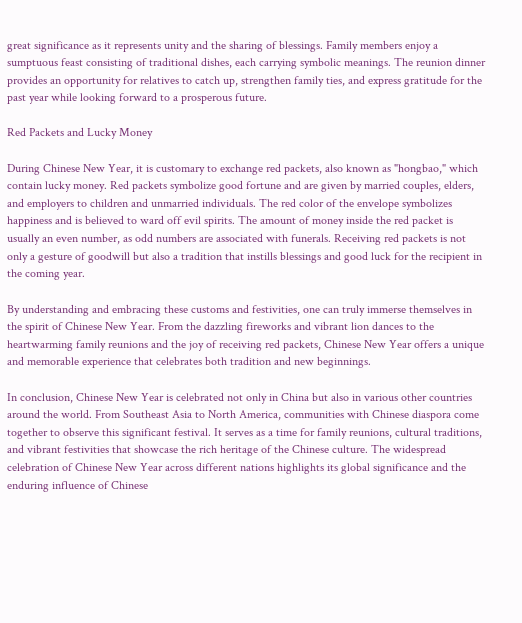great significance as it represents unity and the sharing of blessings. Family members enjoy a sumptuous feast consisting of traditional dishes, each carrying symbolic meanings. The reunion dinner provides an opportunity for relatives to catch up, strengthen family ties, and express gratitude for the past year while looking forward to a prosperous future.

Red Packets and Lucky Money

During Chinese New Year, it is customary to exchange red packets, also known as "hongbao," which contain lucky money. Red packets symbolize good fortune and are given by married couples, elders, and employers to children and unmarried individuals. The red color of the envelope symbolizes happiness and is believed to ward off evil spirits. The amount of money inside the red packet is usually an even number, as odd numbers are associated with funerals. Receiving red packets is not only a gesture of goodwill but also a tradition that instills blessings and good luck for the recipient in the coming year.

By understanding and embracing these customs and festivities, one can truly immerse themselves in the spirit of Chinese New Year. From the dazzling fireworks and vibrant lion dances to the heartwarming family reunions and the joy of receiving red packets, Chinese New Year offers a unique and memorable experience that celebrates both tradition and new beginnings.

In conclusion, Chinese New Year is celebrated not only in China but also in various other countries around the world. From Southeast Asia to North America, communities with Chinese diaspora come together to observe this significant festival. It serves as a time for family reunions, cultural traditions, and vibrant festivities that showcase the rich heritage of the Chinese culture. The widespread celebration of Chinese New Year across different nations highlights its global significance and the enduring influence of Chinese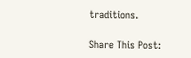traditions.

Share This Post: